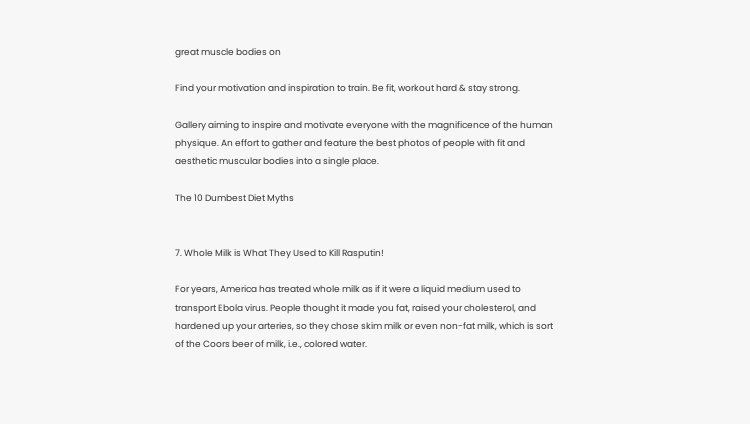great muscle bodies on

Find your motivation and inspiration to train. Be fit, workout hard & stay strong.

Gallery aiming to inspire and motivate everyone with the magnificence of the human physique. An effort to gather and feature the best photos of people with fit and aesthetic muscular bodies into a single place.

The 10 Dumbest Diet Myths


7. Whole Milk is What They Used to Kill Rasputin!

For years, America has treated whole milk as if it were a liquid medium used to transport Ebola virus. People thought it made you fat, raised your cholesterol, and hardened up your arteries, so they chose skim milk or even non-fat milk, which is sort of the Coors beer of milk, i.e., colored water.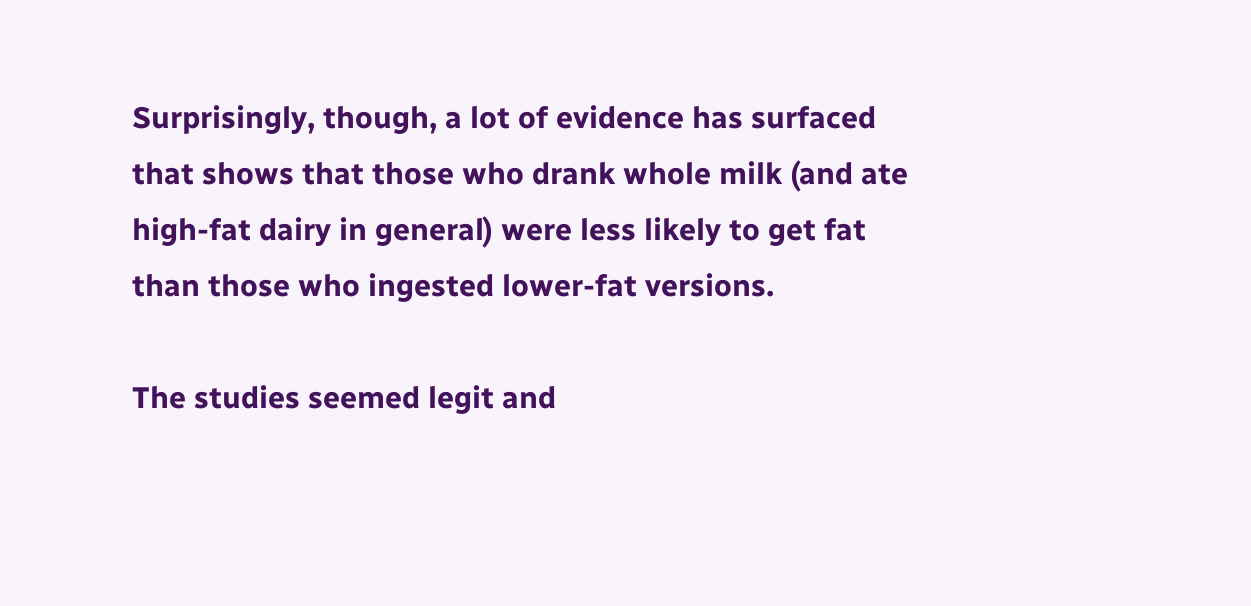Surprisingly, though, a lot of evidence has surfaced that shows that those who drank whole milk (and ate high-fat dairy in general) were less likely to get fat than those who ingested lower-fat versions.

The studies seemed legit and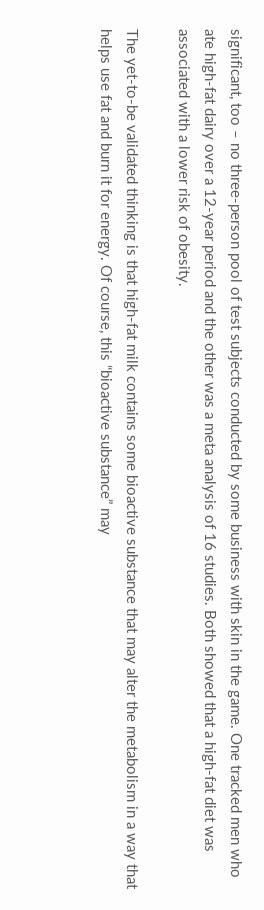significant, too – no three-person pool of test subjects conducted by some business with skin in the game. One tracked men who ate high-fat dairy over a 12-year period and the other was a meta analysis of 16 studies. Both showed that a high-fat diet was associated with a lower risk of obesity.

The yet-to-be validated thinking is that high-fat milk contains some bioactive substance that may alter the metabolism in a way that helps use fat and burn it for energy. Of course, this “bioactive substance” may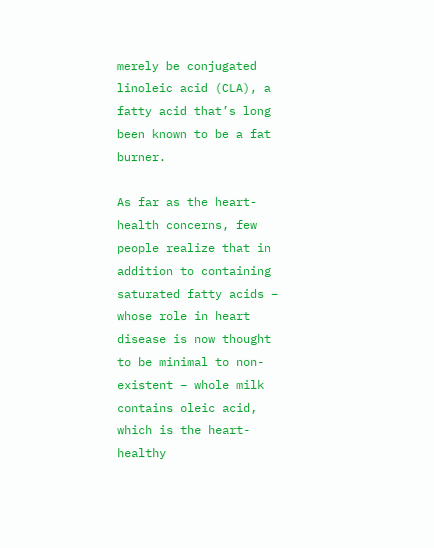merely be conjugated linoleic acid (CLA), a fatty acid that’s long been known to be a fat burner.

As far as the heart-health concerns, few people realize that in addition to containing saturated fatty acids – whose role in heart disease is now thought to be minimal to non-existent – whole milk contains oleic acid, which is the heart-healthy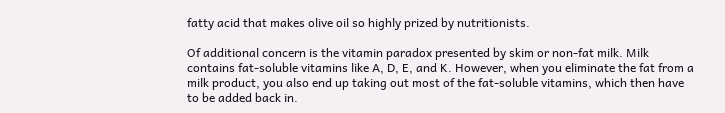fatty acid that makes olive oil so highly prized by nutritionists.

Of additional concern is the vitamin paradox presented by skim or non-fat milk. Milk contains fat-soluble vitamins like A, D, E, and K. However, when you eliminate the fat from a milk product, you also end up taking out most of the fat-soluble vitamins, which then have to be added back in.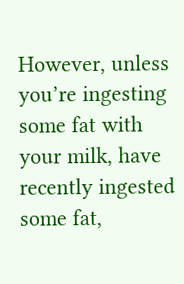However, unless you’re ingesting some fat with your milk, have recently ingested some fat,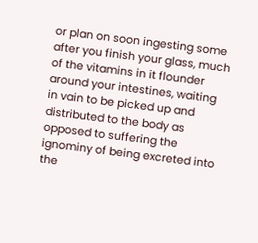or plan on soon ingesting some after you finish your glass, much of the vitamins in it flounder around your intestines, waiting in vain to be picked up and distributed to the body as opposed to suffering the ignominy of being excreted into the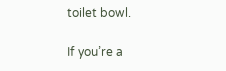toilet bowl.

If you’re a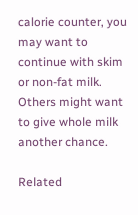calorie counter, you may want to continue with skim or non-fat milk. Others might want to give whole milk another chance.

Related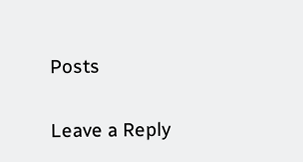Posts

Leave a Reply